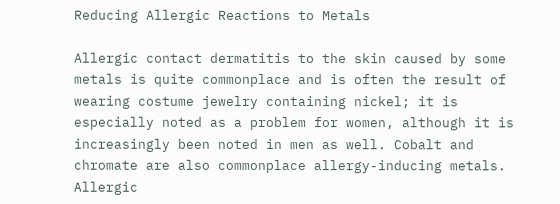Reducing Allergic Reactions to Metals

Allergic contact dermatitis to the skin caused by some metals is quite commonplace and is often the result of wearing costume jewelry containing nickel; it is especially noted as a problem for women, although it is increasingly been noted in men as well. Cobalt and chromate are also commonplace allergy-inducing metals. Allergic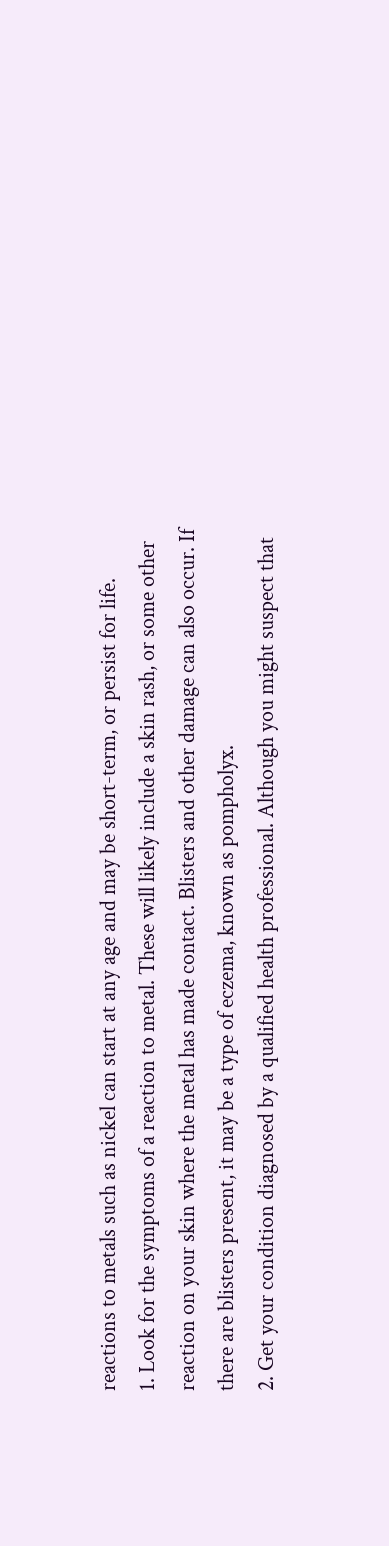reactions to metals such as nickel can start at any age and may be short-term, or persist for life.
1. Look for the symptoms of a reaction to metal. These will likely include a skin rash, or some other reaction on your skin where the metal has made contact. Blisters and other damage can also occur. If there are blisters present, it may be a type of eczema, known as pompholyx.
2. Get your condition diagnosed by a qualified health professional. Although you might suspect that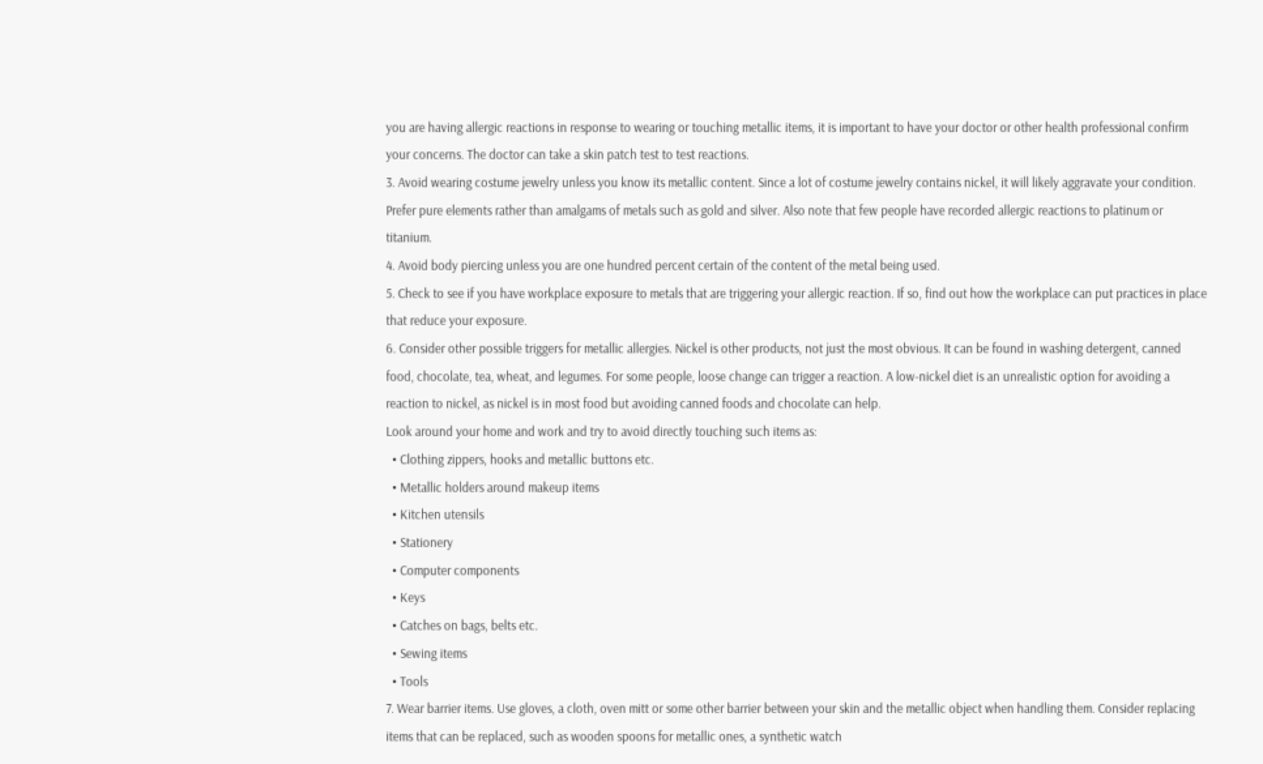you are having allergic reactions in response to wearing or touching metallic items, it is important to have your doctor or other health professional confirm your concerns. The doctor can take a skin patch test to test reactions.
3. Avoid wearing costume jewelry unless you know its metallic content. Since a lot of costume jewelry contains nickel, it will likely aggravate your condition. Prefer pure elements rather than amalgams of metals such as gold and silver. Also note that few people have recorded allergic reactions to platinum or titanium.
4. Avoid body piercing unless you are one hundred percent certain of the content of the metal being used.
5. Check to see if you have workplace exposure to metals that are triggering your allergic reaction. If so, find out how the workplace can put practices in place that reduce your exposure.
6. Consider other possible triggers for metallic allergies. Nickel is other products, not just the most obvious. It can be found in washing detergent, canned food, chocolate, tea, wheat, and legumes. For some people, loose change can trigger a reaction. A low-nickel diet is an unrealistic option for avoiding a reaction to nickel, as nickel is in most food but avoiding canned foods and chocolate can help.
Look around your home and work and try to avoid directly touching such items as:
  • Clothing zippers, hooks and metallic buttons etc.
  • Metallic holders around makeup items
  • Kitchen utensils
  • Stationery
  • Computer components
  • Keys
  • Catches on bags, belts etc.
  • Sewing items
  • Tools
7. Wear barrier items. Use gloves, a cloth, oven mitt or some other barrier between your skin and the metallic object when handling them. Consider replacing items that can be replaced, such as wooden spoons for metallic ones, a synthetic watch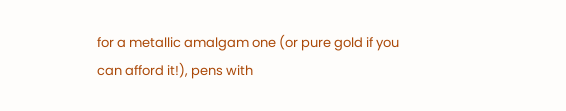for a metallic amalgam one (or pure gold if you can afford it!), pens with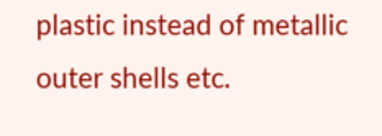plastic instead of metallic outer shells etc.